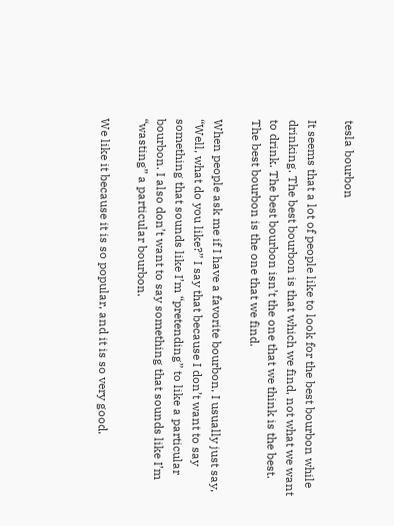tesla bourbon

It seems that a lot of people like to look for the best bourbon while drinking. The best bourbon is that which we find, not what we want to drink. The best bourbon isn’t the one that we think is the best. The best bourbon is the one that we find.

When people ask me if I have a favorite bourbon, I usually just say, “Well, what do you like?” I say that because I don’t want to say something that sounds like I’m “pretending” to like a particular bourbon. I also don’t want to say something that sounds like I’m “wasting” a particular bourbon.

We like it because it is so popular, and it is so very good.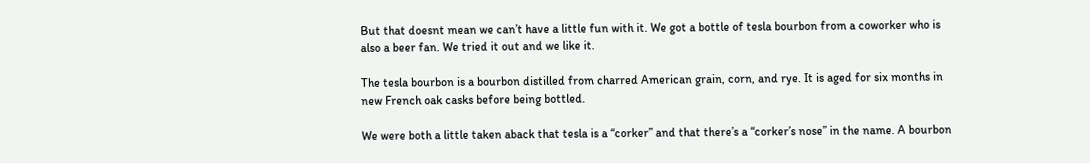But that doesnt mean we can’t have a little fun with it. We got a bottle of tesla bourbon from a coworker who is also a beer fan. We tried it out and we like it.

The tesla bourbon is a bourbon distilled from charred American grain, corn, and rye. It is aged for six months in new French oak casks before being bottled.

We were both a little taken aback that tesla is a “corker” and that there’s a “corker’s nose” in the name. A bourbon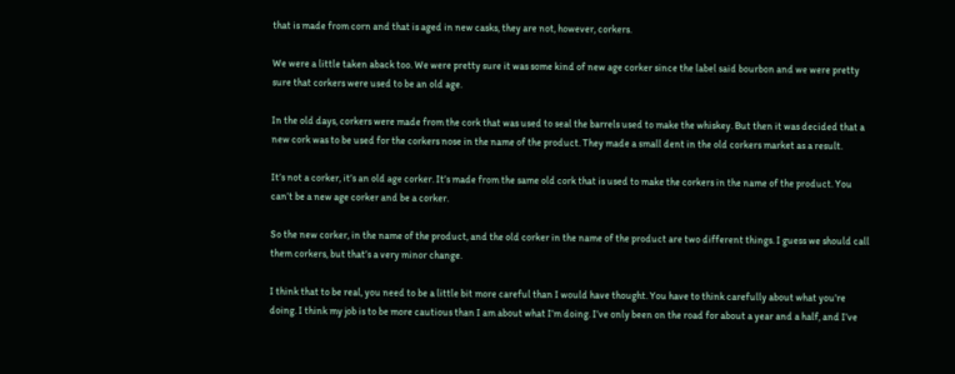that is made from corn and that is aged in new casks, they are not, however, corkers.

We were a little taken aback too. We were pretty sure it was some kind of new age corker since the label said bourbon and we were pretty sure that corkers were used to be an old age.

In the old days, corkers were made from the cork that was used to seal the barrels used to make the whiskey. But then it was decided that a new cork was to be used for the corkers nose in the name of the product. They made a small dent in the old corkers market as a result.

It’s not a corker, it’s an old age corker. It’s made from the same old cork that is used to make the corkers in the name of the product. You can’t be a new age corker and be a corker.

So the new corker, in the name of the product, and the old corker in the name of the product are two different things. I guess we should call them corkers, but that’s a very minor change.

I think that to be real, you need to be a little bit more careful than I would have thought. You have to think carefully about what you’re doing. I think my job is to be more cautious than I am about what I’m doing. I’ve only been on the road for about a year and a half, and I’ve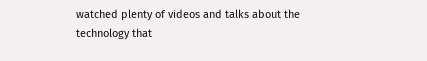watched plenty of videos and talks about the technology that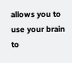allows you to use your brain to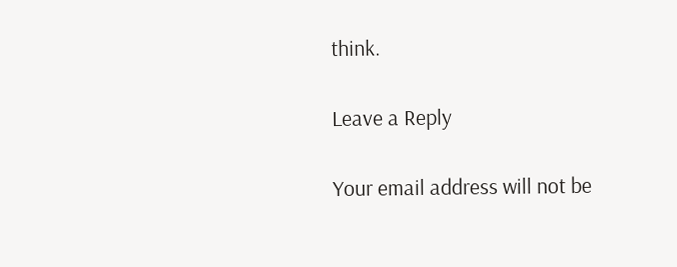think.

Leave a Reply

Your email address will not be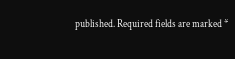published. Required fields are marked *